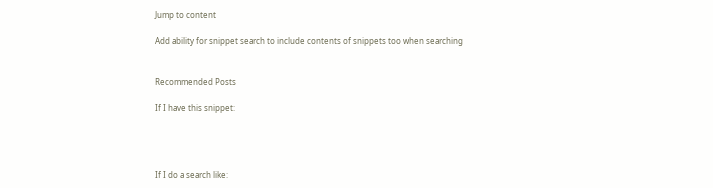Jump to content

Add ability for snippet search to include contents of snippets too when searching


Recommended Posts

If I have this snippet:




If I do a search like: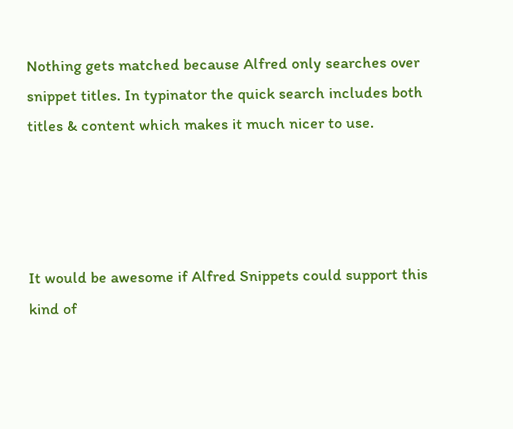Nothing gets matched because Alfred only searches over snippet titles. In typinator the quick search includes both titles & content which makes it much nicer to use.




It would be awesome if Alfred Snippets could support this kind of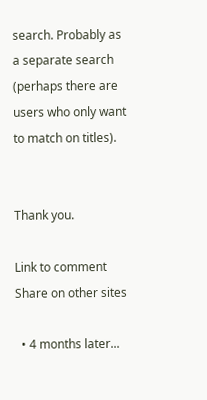search. Probably as a separate search (perhaps there are users who only want to match on titles).


Thank you.

Link to comment
Share on other sites

  • 4 months later...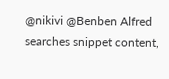@nikivi @Benben Alfred searches snippet content,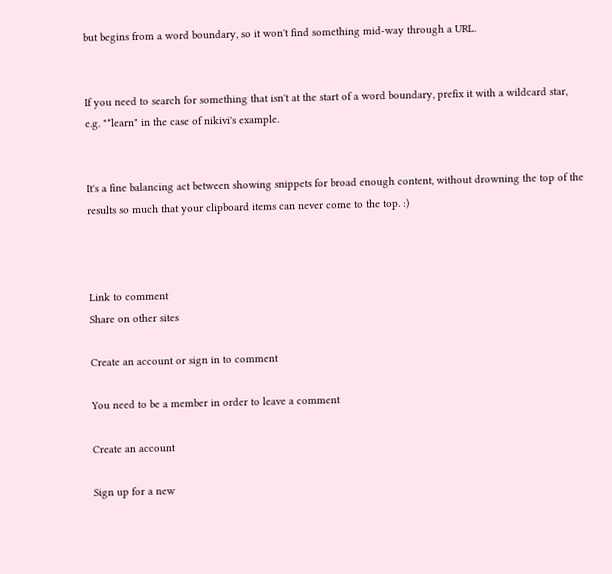but begins from a word boundary, so it won't find something mid-way through a URL.


If you need to search for something that isn't at the start of a word boundary, prefix it with a wildcard star, e.g. "*learn" in the case of nikivi's example.


It's a fine balancing act between showing snippets for broad enough content, without drowning the top of the results so much that your clipboard items can never come to the top. :)



Link to comment
Share on other sites

Create an account or sign in to comment

You need to be a member in order to leave a comment

Create an account

Sign up for a new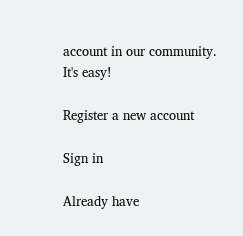account in our community. It's easy!

Register a new account

Sign in

Already have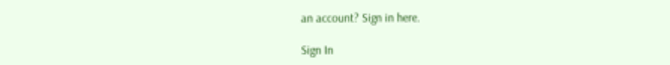an account? Sign in here.

Sign In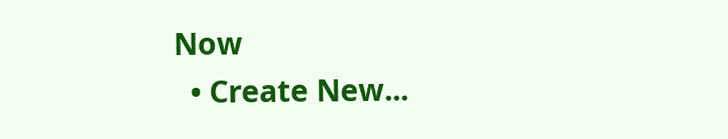Now
  • Create New...